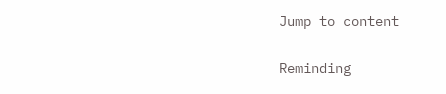Jump to content

Reminding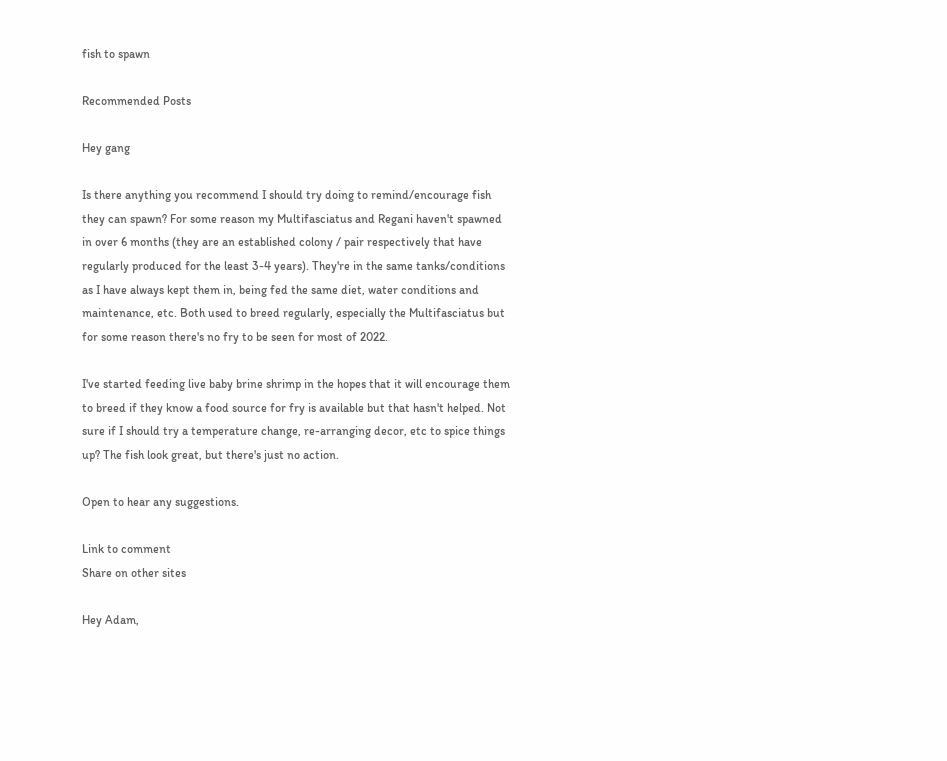fish to spawn

Recommended Posts

Hey gang

Is there anything you recommend I should try doing to remind/encourage fish they can spawn? For some reason my Multifasciatus and Regani haven't spawned in over 6 months (they are an established colony / pair respectively that have regularly produced for the least 3-4 years). They're in the same tanks/conditions as I have always kept them in, being fed the same diet, water conditions and maintenance, etc. Both used to breed regularly, especially the Multifasciatus but for some reason there's no fry to be seen for most of 2022.

I've started feeding live baby brine shrimp in the hopes that it will encourage them to breed if they know a food source for fry is available but that hasn't helped. Not sure if I should try a temperature change, re-arranging decor, etc to spice things up? The fish look great, but there's just no action.

Open to hear any suggestions.

Link to comment
Share on other sites

Hey Adam,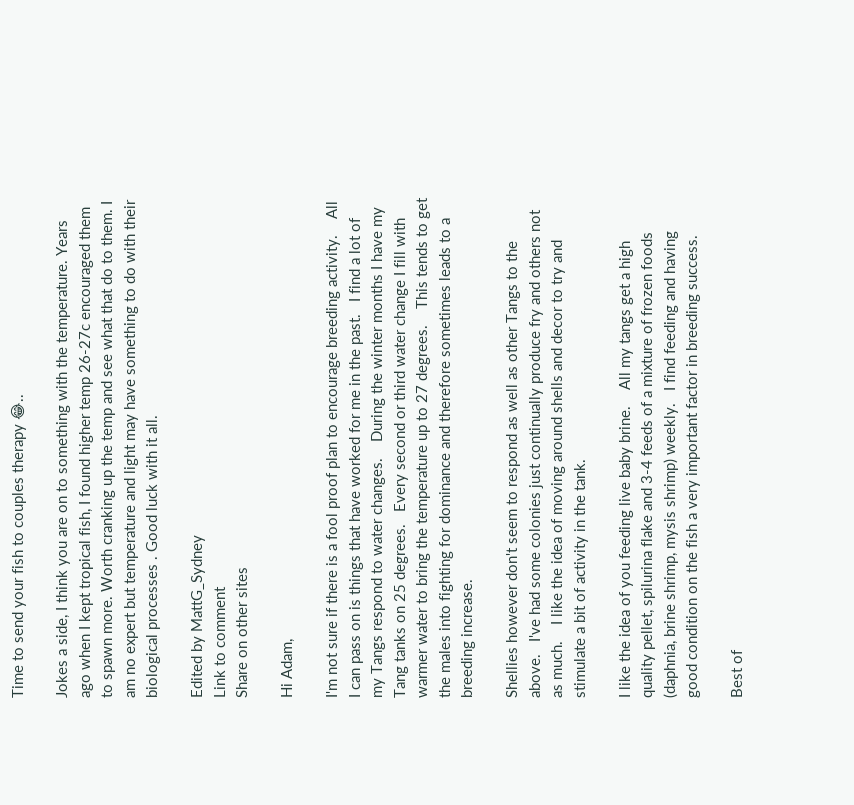Time to send your fish to couples therapy 😂..

Jokes a side, I think you are on to something with the temperature. Years ago when I kept tropical fish, I found higher temp 26-27c encouraged them to spawn more. Worth cranking up the temp and see what that do to them. I am no expert but temperature and light may have something to do with their biological processes . Good luck with it all.

Edited by MattG_Sydney
Link to comment
Share on other sites

Hi Adam,

I'm not sure if there is a fool proof plan to encourage breeding activity.    All I can pass on is things that have worked for me in the past.   I find a lot of my Tangs respond to water changes.    During the winter months I have my Tang tanks on 25 degrees.   Every second or third water change I fill with warmer water to bring the temperature up to 27 degrees.    This tends to get the males into fighting for dominance and therefore sometimes leads to a breeding increase.

Shellies however don't seem to respond as well as other Tangs to the above.   I've had some colonies just continually produce fry and others not as much.    I like the idea of moving around shells and decor to try and stimulate a bit of activity in the tank.

I like the idea of you feeding live baby brine.    All my tangs get a high quality pellet, spilurina flake and 3-4 feeds of a mixture of frozen foods (daphnia, brine shrimp, mysis shrimp) weekly.   I find feeding and having good condition on the fish a very important factor in breeding success.

Best of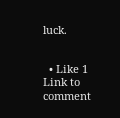luck.


  • Like 1
Link to comment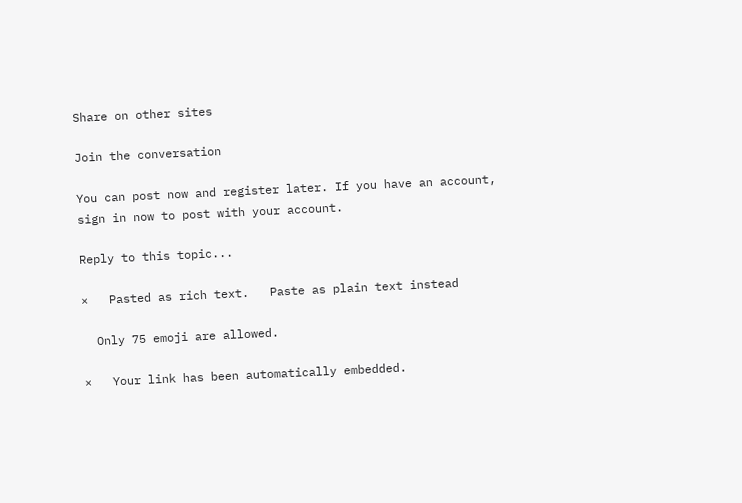Share on other sites

Join the conversation

You can post now and register later. If you have an account, sign in now to post with your account.

Reply to this topic...

×   Pasted as rich text.   Paste as plain text instead

  Only 75 emoji are allowed.

×   Your link has been automatically embedded.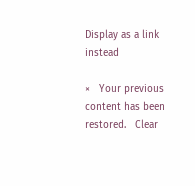Display as a link instead

×   Your previous content has been restored.   Clear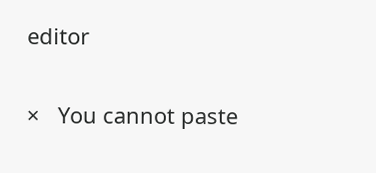editor

×   You cannot paste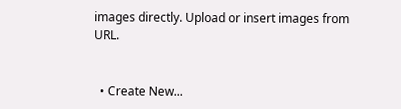images directly. Upload or insert images from URL.


  • Create New...